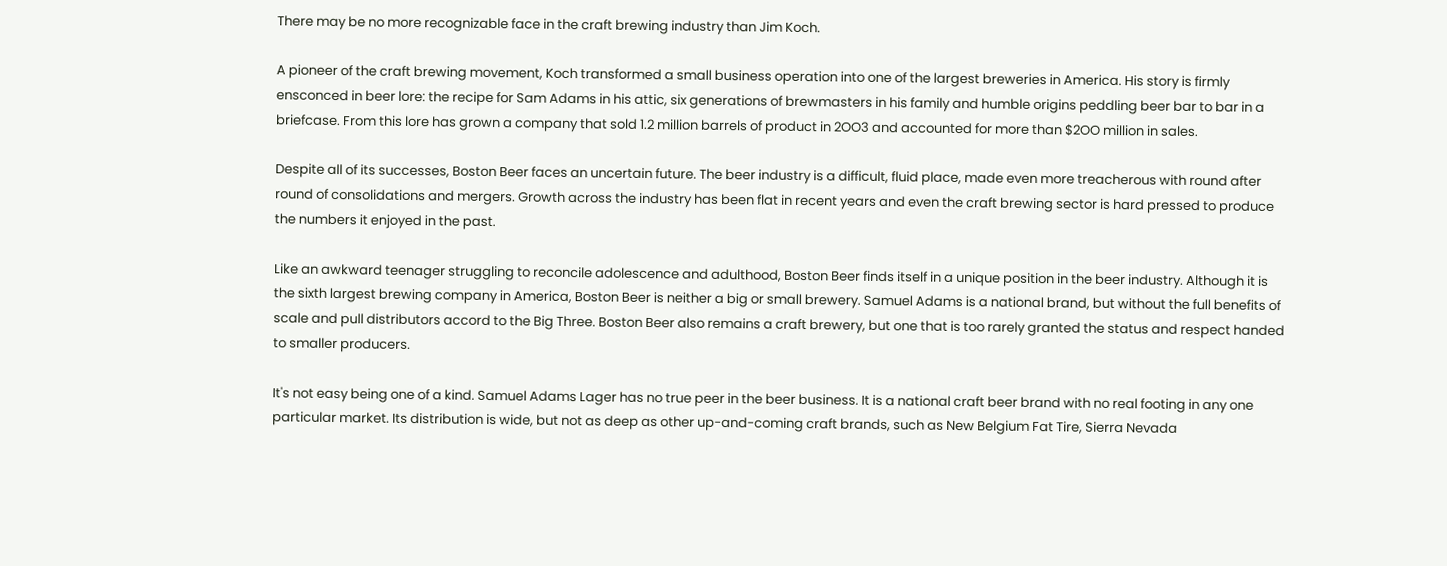There may be no more recognizable face in the craft brewing industry than Jim Koch.

A pioneer of the craft brewing movement, Koch transformed a small business operation into one of the largest breweries in America. His story is firmly ensconced in beer lore: the recipe for Sam Adams in his attic, six generations of brewmasters in his family and humble origins peddling beer bar to bar in a briefcase. From this lore has grown a company that sold 1.2 million barrels of product in 2OO3 and accounted for more than $2OO million in sales.

Despite all of its successes, Boston Beer faces an uncertain future. The beer industry is a difficult, fluid place, made even more treacherous with round after round of consolidations and mergers. Growth across the industry has been flat in recent years and even the craft brewing sector is hard pressed to produce the numbers it enjoyed in the past.

Like an awkward teenager struggling to reconcile adolescence and adulthood, Boston Beer finds itself in a unique position in the beer industry. Although it is the sixth largest brewing company in America, Boston Beer is neither a big or small brewery. Samuel Adams is a national brand, but without the full benefits of scale and pull distributors accord to the Big Three. Boston Beer also remains a craft brewery, but one that is too rarely granted the status and respect handed to smaller producers.

It's not easy being one of a kind. Samuel Adams Lager has no true peer in the beer business. It is a national craft beer brand with no real footing in any one particular market. Its distribution is wide, but not as deep as other up-and-coming craft brands, such as New Belgium Fat Tire, Sierra Nevada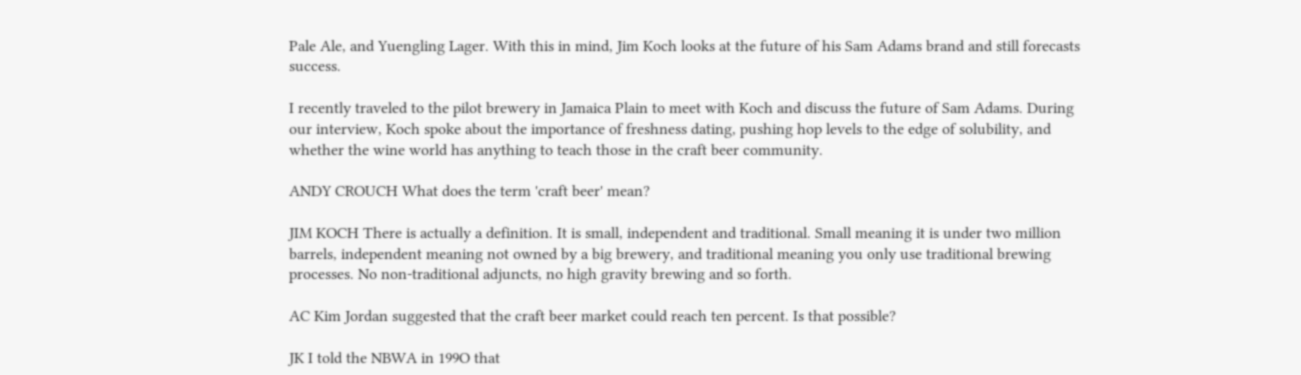Pale Ale, and Yuengling Lager. With this in mind, Jim Koch looks at the future of his Sam Adams brand and still forecasts success.

I recently traveled to the pilot brewery in Jamaica Plain to meet with Koch and discuss the future of Sam Adams. During our interview, Koch spoke about the importance of freshness dating, pushing hop levels to the edge of solubility, and whether the wine world has anything to teach those in the craft beer community.

ANDY CROUCH What does the term 'craft beer' mean?

JIM KOCH There is actually a definition. It is small, independent and traditional. Small meaning it is under two million barrels, independent meaning not owned by a big brewery, and traditional meaning you only use traditional brewing processes. No non-traditional adjuncts, no high gravity brewing and so forth.

AC Kim Jordan suggested that the craft beer market could reach ten percent. Is that possible?

JK I told the NBWA in 199O that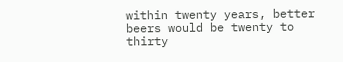within twenty years, better beers would be twenty to thirty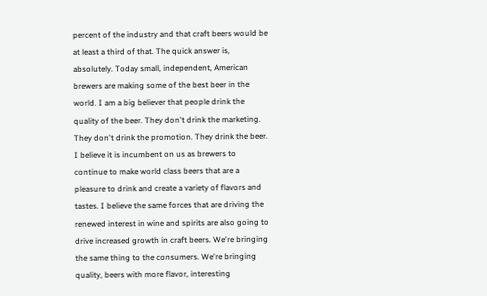percent of the industry and that craft beers would be at least a third of that. The quick answer is, absolutely. Today small, independent, American brewers are making some of the best beer in the world. I am a big believer that people drink the quality of the beer. They don't drink the marketing. They don't drink the promotion. They drink the beer. I believe it is incumbent on us as brewers to continue to make world class beers that are a pleasure to drink and create a variety of flavors and tastes. I believe the same forces that are driving the renewed interest in wine and spirits are also going to drive increased growth in craft beers. We're bringing the same thing to the consumers. We're bringing quality, beers with more flavor, interesting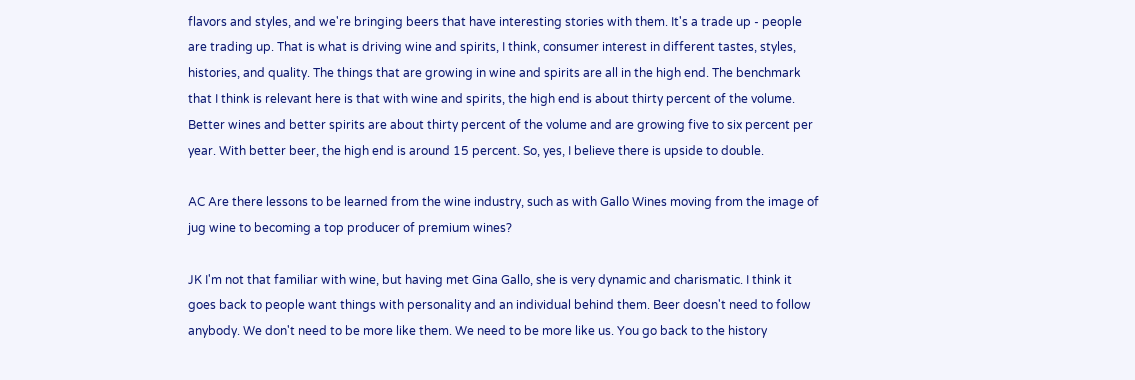flavors and styles, and we're bringing beers that have interesting stories with them. It's a trade up - people are trading up. That is what is driving wine and spirits, I think, consumer interest in different tastes, styles, histories, and quality. The things that are growing in wine and spirits are all in the high end. The benchmark that I think is relevant here is that with wine and spirits, the high end is about thirty percent of the volume. Better wines and better spirits are about thirty percent of the volume and are growing five to six percent per year. With better beer, the high end is around 15 percent. So, yes, I believe there is upside to double.

AC Are there lessons to be learned from the wine industry, such as with Gallo Wines moving from the image of jug wine to becoming a top producer of premium wines?

JK I'm not that familiar with wine, but having met Gina Gallo, she is very dynamic and charismatic. I think it goes back to people want things with personality and an individual behind them. Beer doesn't need to follow anybody. We don't need to be more like them. We need to be more like us. You go back to the history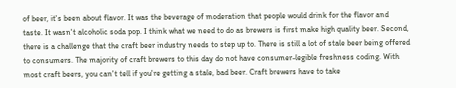of beer, it's been about flavor. It was the beverage of moderation that people would drink for the flavor and taste. It wasn't alcoholic soda pop. I think what we need to do as brewers is first make high quality beer. Second, there is a challenge that the craft beer industry needs to step up to. There is still a lot of stale beer being offered to consumers. The majority of craft brewers to this day do not have consumer-legible freshness coding. With most craft beers, you can't tell if you're getting a stale, bad beer. Craft brewers have to take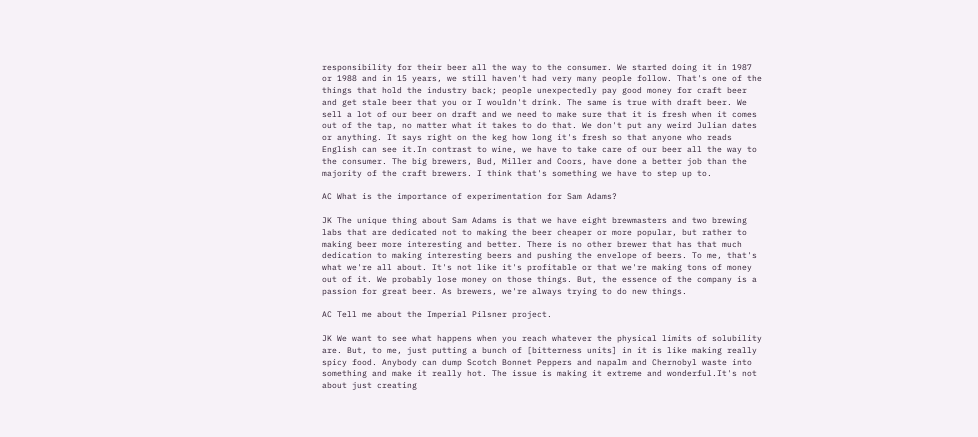responsibility for their beer all the way to the consumer. We started doing it in 1987 or 1988 and in 15 years, we still haven't had very many people follow. That's one of the things that hold the industry back; people unexpectedly pay good money for craft beer and get stale beer that you or I wouldn't drink. The same is true with draft beer. We sell a lot of our beer on draft and we need to make sure that it is fresh when it comes out of the tap, no matter what it takes to do that. We don't put any weird Julian dates or anything. It says right on the keg how long it's fresh so that anyone who reads English can see it.In contrast to wine, we have to take care of our beer all the way to the consumer. The big brewers, Bud, Miller and Coors, have done a better job than the majority of the craft brewers. I think that's something we have to step up to.

AC What is the importance of experimentation for Sam Adams?

JK The unique thing about Sam Adams is that we have eight brewmasters and two brewing labs that are dedicated not to making the beer cheaper or more popular, but rather to making beer more interesting and better. There is no other brewer that has that much dedication to making interesting beers and pushing the envelope of beers. To me, that's what we're all about. It's not like it's profitable or that we're making tons of money out of it. We probably lose money on those things. But, the essence of the company is a passion for great beer. As brewers, we're always trying to do new things.

AC Tell me about the Imperial Pilsner project.

JK We want to see what happens when you reach whatever the physical limits of solubility are. But, to me, just putting a bunch of [bitterness units] in it is like making really spicy food. Anybody can dump Scotch Bonnet Peppers and napalm and Chernobyl waste into something and make it really hot. The issue is making it extreme and wonderful.It's not about just creating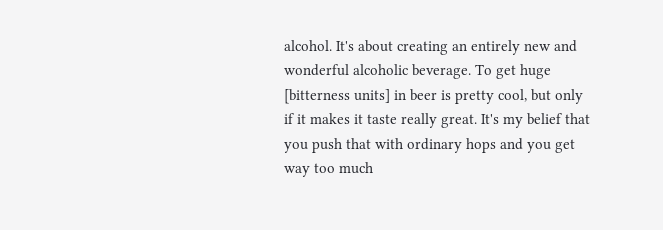alcohol. It's about creating an entirely new and wonderful alcoholic beverage. To get huge [bitterness units] in beer is pretty cool, but only if it makes it taste really great. It's my belief that you push that with ordinary hops and you get way too much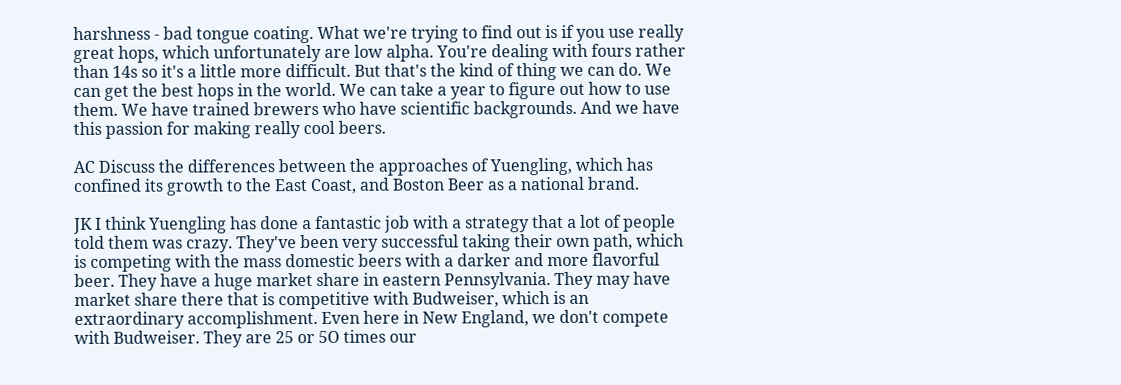harshness - bad tongue coating. What we're trying to find out is if you use really great hops, which unfortunately are low alpha. You're dealing with fours rather than 14s so it's a little more difficult. But that's the kind of thing we can do. We can get the best hops in the world. We can take a year to figure out how to use them. We have trained brewers who have scientific backgrounds. And we have this passion for making really cool beers.

AC Discuss the differences between the approaches of Yuengling, which has confined its growth to the East Coast, and Boston Beer as a national brand.

JK I think Yuengling has done a fantastic job with a strategy that a lot of people told them was crazy. They've been very successful taking their own path, which is competing with the mass domestic beers with a darker and more flavorful beer. They have a huge market share in eastern Pennsylvania. They may have market share there that is competitive with Budweiser, which is an extraordinary accomplishment. Even here in New England, we don't compete with Budweiser. They are 25 or 5O times our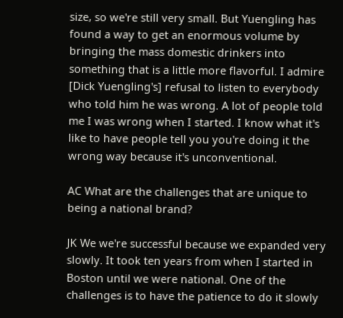size, so we're still very small. But Yuengling has found a way to get an enormous volume by bringing the mass domestic drinkers into something that is a little more flavorful. I admire [Dick Yuengling's] refusal to listen to everybody who told him he was wrong. A lot of people told me I was wrong when I started. I know what it's like to have people tell you you're doing it the wrong way because it's unconventional.

AC What are the challenges that are unique to being a national brand?

JK We we're successful because we expanded very slowly. It took ten years from when I started in Boston until we were national. One of the challenges is to have the patience to do it slowly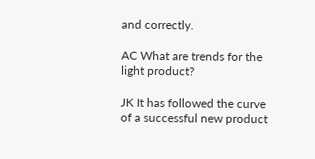and correctly.

AC What are trends for the light product?

JK It has followed the curve of a successful new product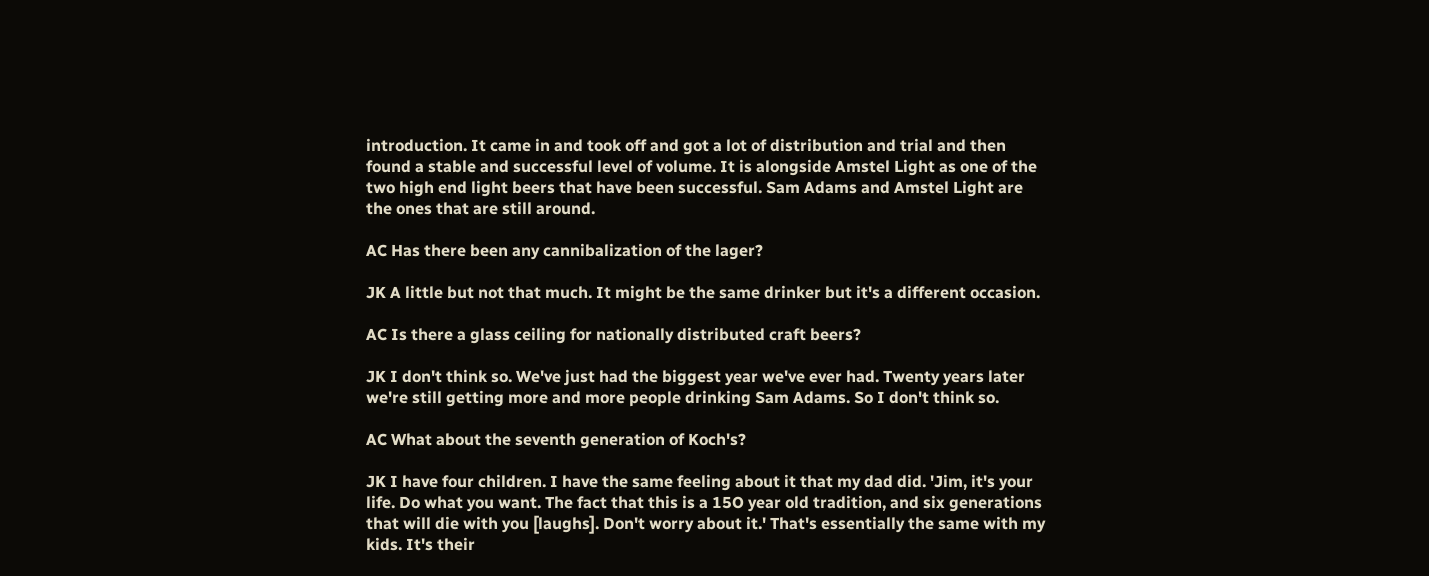introduction. It came in and took off and got a lot of distribution and trial and then found a stable and successful level of volume. It is alongside Amstel Light as one of the two high end light beers that have been successful. Sam Adams and Amstel Light are the ones that are still around.

AC Has there been any cannibalization of the lager?

JK A little but not that much. It might be the same drinker but it's a different occasion.

AC Is there a glass ceiling for nationally distributed craft beers?

JK I don't think so. We've just had the biggest year we've ever had. Twenty years later we're still getting more and more people drinking Sam Adams. So I don't think so.

AC What about the seventh generation of Koch's?

JK I have four children. I have the same feeling about it that my dad did. 'Jim, it's your life. Do what you want. The fact that this is a 15O year old tradition, and six generations that will die with you [laughs]. Don't worry about it.' That's essentially the same with my kids. It's their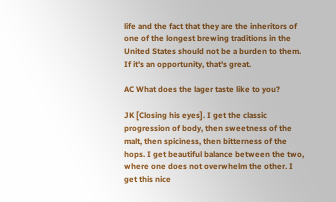life and the fact that they are the inheritors of one of the longest brewing traditions in the United States should not be a burden to them. If it's an opportunity, that's great.

AC What does the lager taste like to you?

JK [Closing his eyes]. I get the classic progression of body, then sweetness of the malt, then spiciness, then bitterness of the hops. I get beautiful balance between the two, where one does not overwhelm the other. I get this nice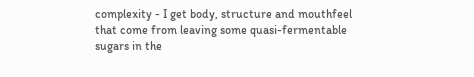complexity - I get body, structure and mouthfeel that come from leaving some quasi-fermentable sugars in the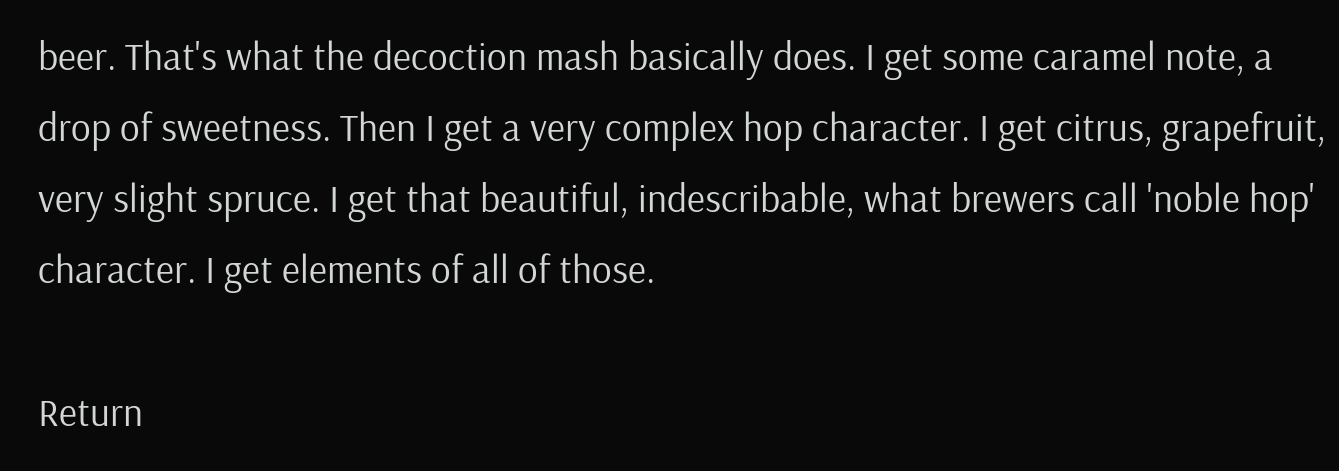beer. That's what the decoction mash basically does. I get some caramel note, a drop of sweetness. Then I get a very complex hop character. I get citrus, grapefruit, very slight spruce. I get that beautiful, indescribable, what brewers call 'noble hop' character. I get elements of all of those.

Return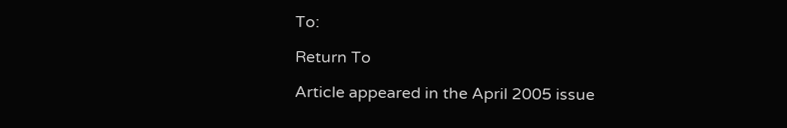To:

Return To

Article appeared in the April 2005 issue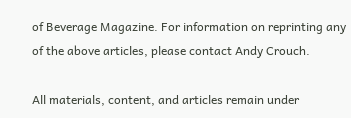of Beverage Magazine. For information on reprinting any of the above articles, please contact Andy Crouch.

All materials, content, and articles remain under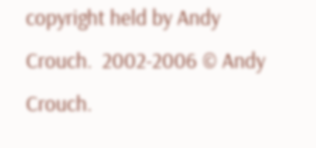copyright held by Andy Crouch.  2002-2006 © Andy Crouch.